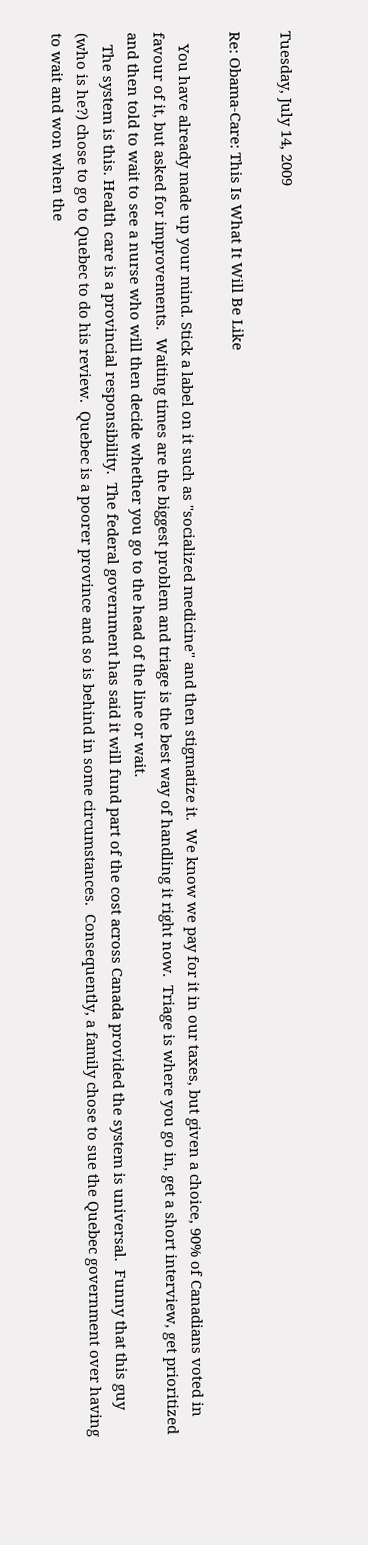Tuesday, July 14, 2009

Re: Obama-Care: This Is What It Will Be Like

   You have already made up your mind. Stick a label on it such as "socialized medicine" and then stigmatize it.  We know we pay for it in our taxes, but given a choice, 90% of Canadians voted in favour of it, but asked for improvements.  Waiting times are the biggest problem and triage is the best way of handling it right now.  Triage is where you go in, get a short interview, get prioritized and then told to wait to see a nurse who will then decide whether you go to the head of the line or wait.
   The system is this. Health care is a provincial responsibility.  The federal government has said it will fund part of the cost across Canada provided the system is universal.  Funny that this guy (who is he?) chose to go to Quebec to do his review.  Quebec is a poorer province and so is behind in some circumstances.  Consequently, a family chose to sue the Quebec government over having to wait and won when the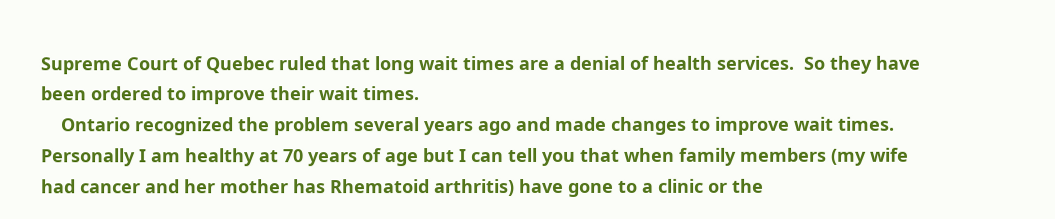Supreme Court of Quebec ruled that long wait times are a denial of health services.  So they have been ordered to improve their wait times.
    Ontario recognized the problem several years ago and made changes to improve wait times. Personally I am healthy at 70 years of age but I can tell you that when family members (my wife had cancer and her mother has Rhematoid arthritis) have gone to a clinic or the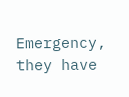Emergency, they have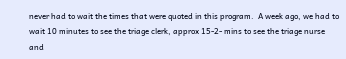never had to wait the times that were quoted in this program.  A week ago, we had to wait 10 minutes to see the triage clerk, approx 15-2- mins to see the triage nurse and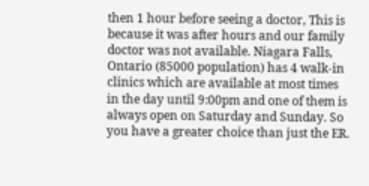then 1 hour before seeing a doctor, This is because it was after hours and our family doctor was not available. Niagara Falls, Ontario (85000 population) has 4 walk-in clinics which are available at most times in the day until 9:00pm and one of them is always open on Saturday and Sunday. So you have a greater choice than just the ER.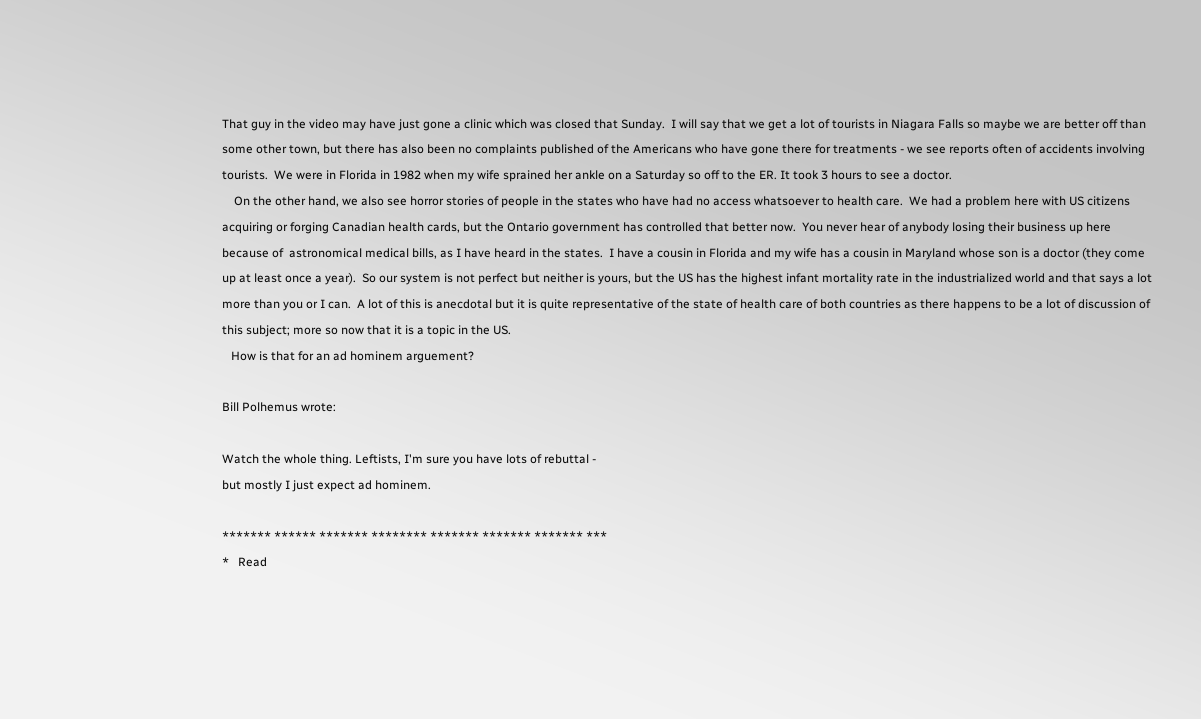That guy in the video may have just gone a clinic which was closed that Sunday.  I will say that we get a lot of tourists in Niagara Falls so maybe we are better off than some other town, but there has also been no complaints published of the Americans who have gone there for treatments - we see reports often of accidents involving tourists.  We were in Florida in 1982 when my wife sprained her ankle on a Saturday so off to the ER. It took 3 hours to see a doctor.
    On the other hand, we also see horror stories of people in the states who have had no access whatsoever to health care.  We had a problem here with US citizens acquiring or forging Canadian health cards, but the Ontario government has controlled that better now.  You never hear of anybody losing their business up here because of  astronomical medical bills, as I have heard in the states.  I have a cousin in Florida and my wife has a cousin in Maryland whose son is a doctor (they come up at least once a year).  So our system is not perfect but neither is yours, but the US has the highest infant mortality rate in the industrialized world and that says a lot more than you or I can.  A lot of this is anecdotal but it is quite representative of the state of health care of both countries as there happens to be a lot of discussion of this subject; more so now that it is a topic in the US.
   How is that for an ad hominem arguement?

Bill Polhemus wrote:

Watch the whole thing. Leftists, I'm sure you have lots of rebuttal -
but mostly I just expect ad hominem.

******* ****** ******* ******** ******* ******* ******* ***
*   Read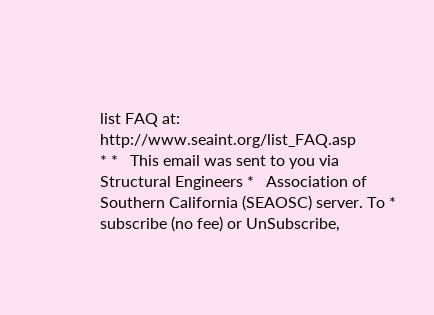list FAQ at: http://www.seaint.org/list_FAQ.asp
* *   This email was sent to you via Structural Engineers *   Association of Southern California (SEAOSC) server. To *   subscribe (no fee) or UnSubscribe,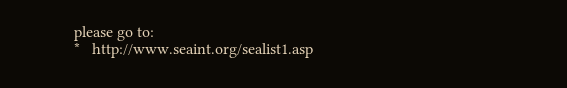please go to:
*   http://www.seaint.org/sealist1.asp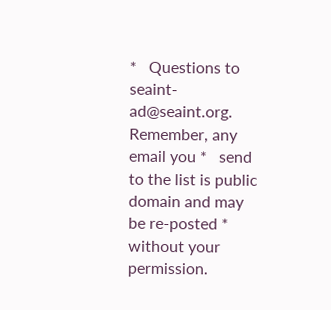*   Questions to seaint-ad@seaint.org. Remember, any email you *   send to the list is public domain and may be re-posted *   without your permission.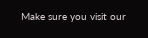Make sure you visit our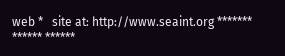web *   site at: http://www.seaint.org ******* ****** ******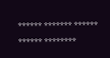****** ******* ****** ****** ********